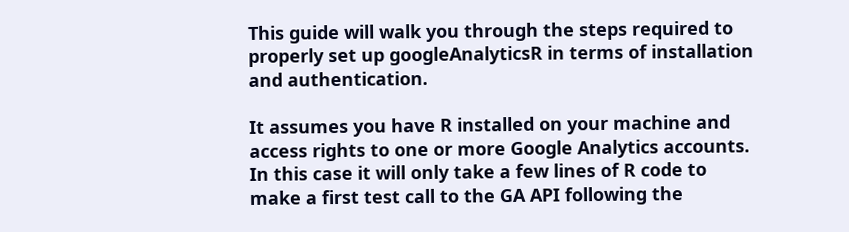This guide will walk you through the steps required to properly set up googleAnalyticsR in terms of installation and authentication.

It assumes you have R installed on your machine and access rights to one or more Google Analytics accounts. In this case it will only take a few lines of R code to make a first test call to the GA API following the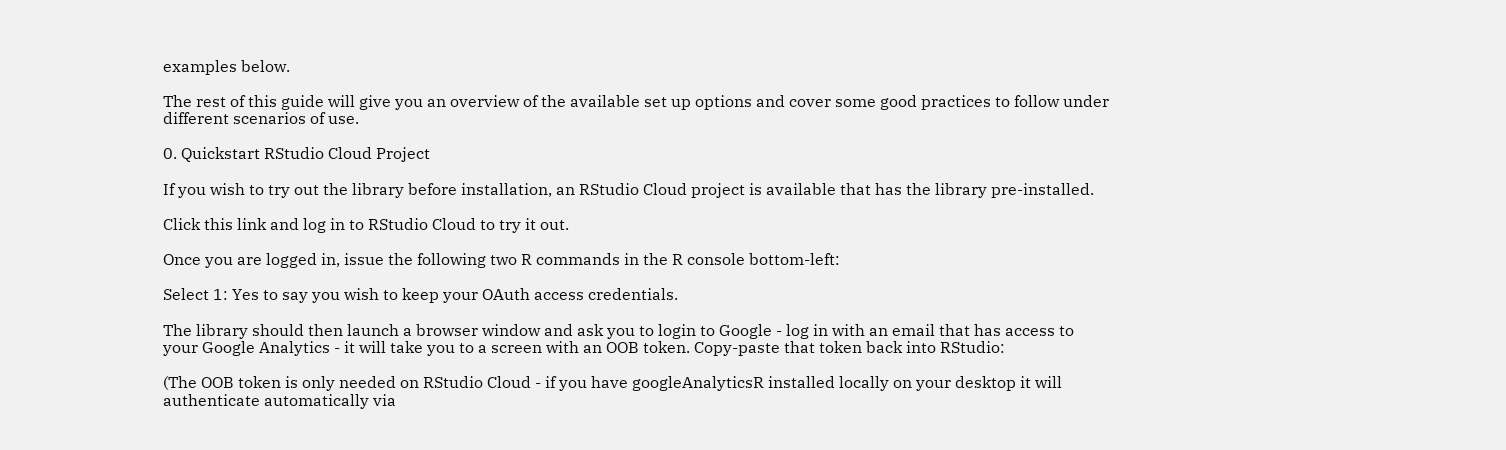examples below.

The rest of this guide will give you an overview of the available set up options and cover some good practices to follow under different scenarios of use.

0. Quickstart RStudio Cloud Project

If you wish to try out the library before installation, an RStudio Cloud project is available that has the library pre-installed.

Click this link and log in to RStudio Cloud to try it out.

Once you are logged in, issue the following two R commands in the R console bottom-left:

Select 1: Yes to say you wish to keep your OAuth access credentials.

The library should then launch a browser window and ask you to login to Google - log in with an email that has access to your Google Analytics - it will take you to a screen with an OOB token. Copy-paste that token back into RStudio:

(The OOB token is only needed on RStudio Cloud - if you have googleAnalyticsR installed locally on your desktop it will authenticate automatically via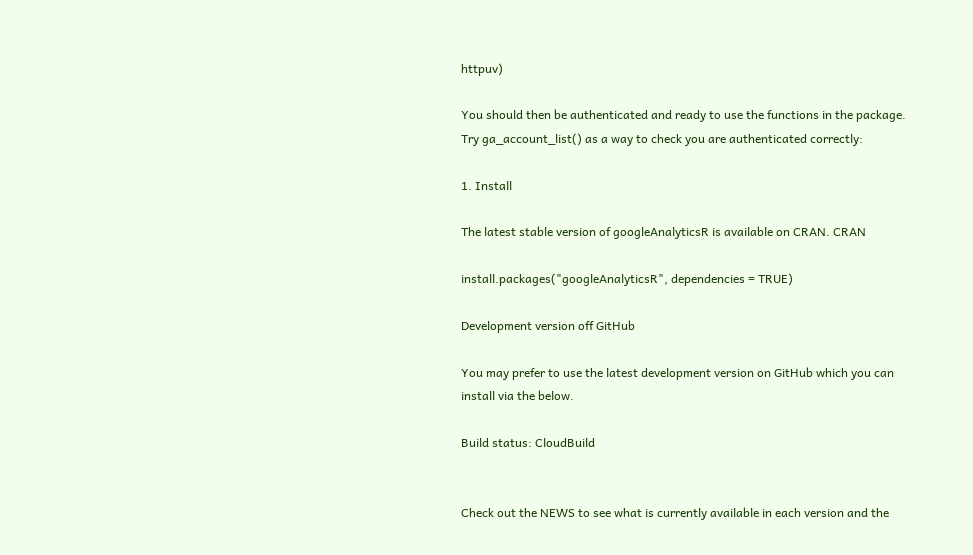httpuv)

You should then be authenticated and ready to use the functions in the package. Try ga_account_list() as a way to check you are authenticated correctly:

1. Install

The latest stable version of googleAnalyticsR is available on CRAN. CRAN

install.packages("googleAnalyticsR", dependencies = TRUE)

Development version off GitHub

You may prefer to use the latest development version on GitHub which you can install via the below.

Build status: CloudBuild


Check out the NEWS to see what is currently available in each version and the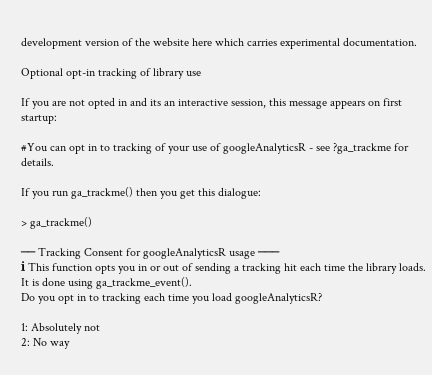development version of the website here which carries experimental documentation.

Optional opt-in tracking of library use

If you are not opted in and its an interactive session, this message appears on first startup:

#You can opt in to tracking of your use of googleAnalyticsR - see ?ga_trackme for details.

If you run ga_trackme() then you get this dialogue:

> ga_trackme()

── Tracking Consent for googleAnalyticsR usage ───
ℹ This function opts you in or out of sending a tracking hit each time the library loads.  It is done using ga_trackme_event().
Do you opt in to tracking each time you load googleAnalyticsR?

1: Absolutely not
2: No way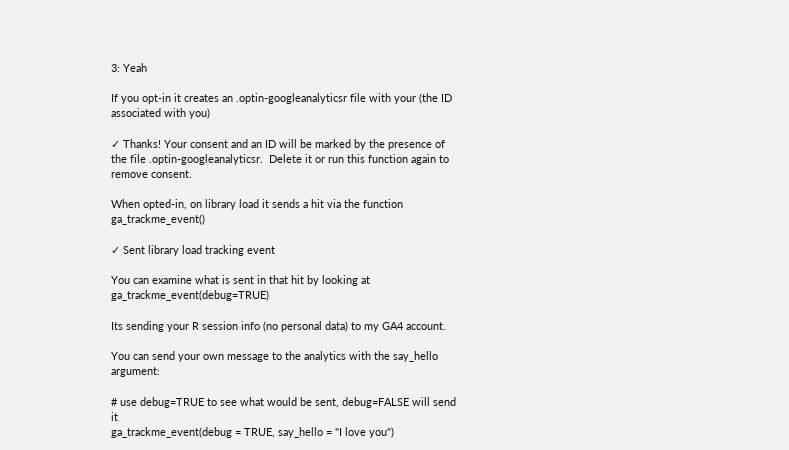3: Yeah

If you opt-in it creates an .optin-googleanalyticsr file with your (the ID associated with you)

✓ Thanks! Your consent and an ID will be marked by the presence of the file .optin-googleanalyticsr.  Delete it or run this function again to remove consent.

When opted-in, on library load it sends a hit via the function ga_trackme_event()

✓ Sent library load tracking event

You can examine what is sent in that hit by looking at ga_trackme_event(debug=TRUE)

Its sending your R session info (no personal data) to my GA4 account.

You can send your own message to the analytics with the say_hello argument:

# use debug=TRUE to see what would be sent, debug=FALSE will send it
ga_trackme_event(debug = TRUE, say_hello = "I love you")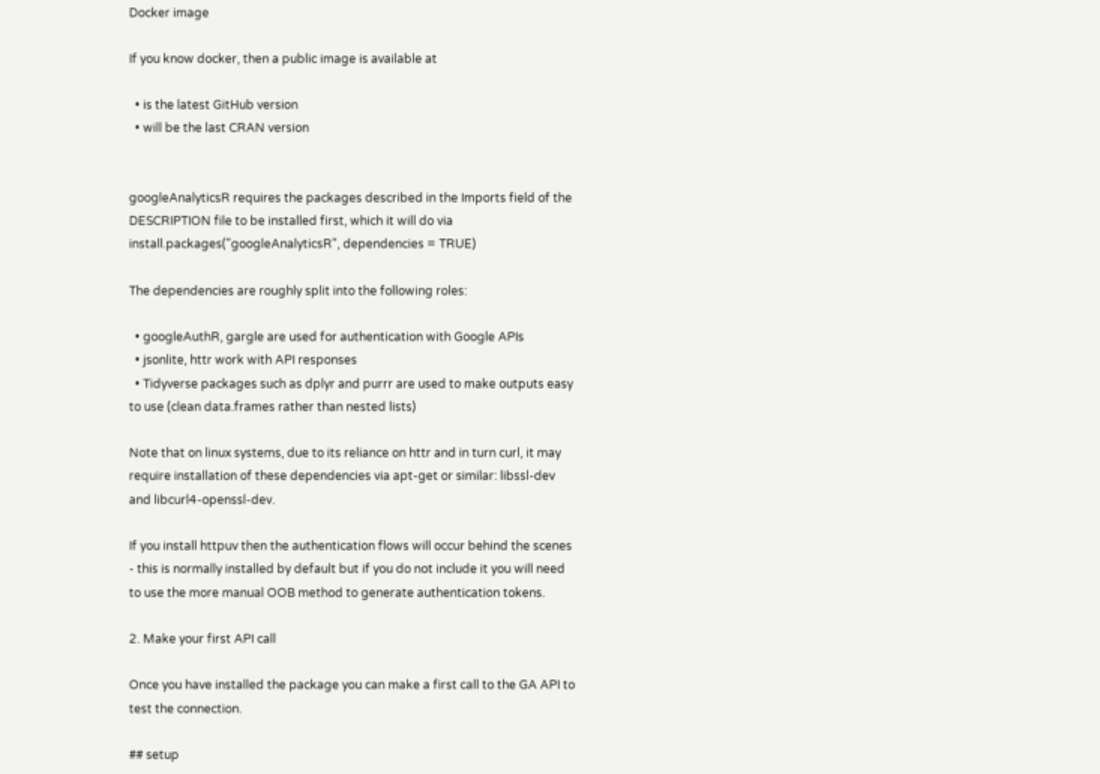Docker image

If you know docker, then a public image is available at

  • is the latest GitHub version
  • will be the last CRAN version


googleAnalyticsR requires the packages described in the Imports field of the DESCRIPTION file to be installed first, which it will do via install.packages("googleAnalyticsR", dependencies = TRUE)

The dependencies are roughly split into the following roles:

  • googleAuthR, gargle are used for authentication with Google APIs
  • jsonlite, httr work with API responses
  • Tidyverse packages such as dplyr and purrr are used to make outputs easy to use (clean data.frames rather than nested lists)

Note that on linux systems, due to its reliance on httr and in turn curl, it may require installation of these dependencies via apt-get or similar: libssl-dev and libcurl4-openssl-dev.

If you install httpuv then the authentication flows will occur behind the scenes - this is normally installed by default but if you do not include it you will need to use the more manual OOB method to generate authentication tokens.

2. Make your first API call

Once you have installed the package you can make a first call to the GA API to test the connection.

## setup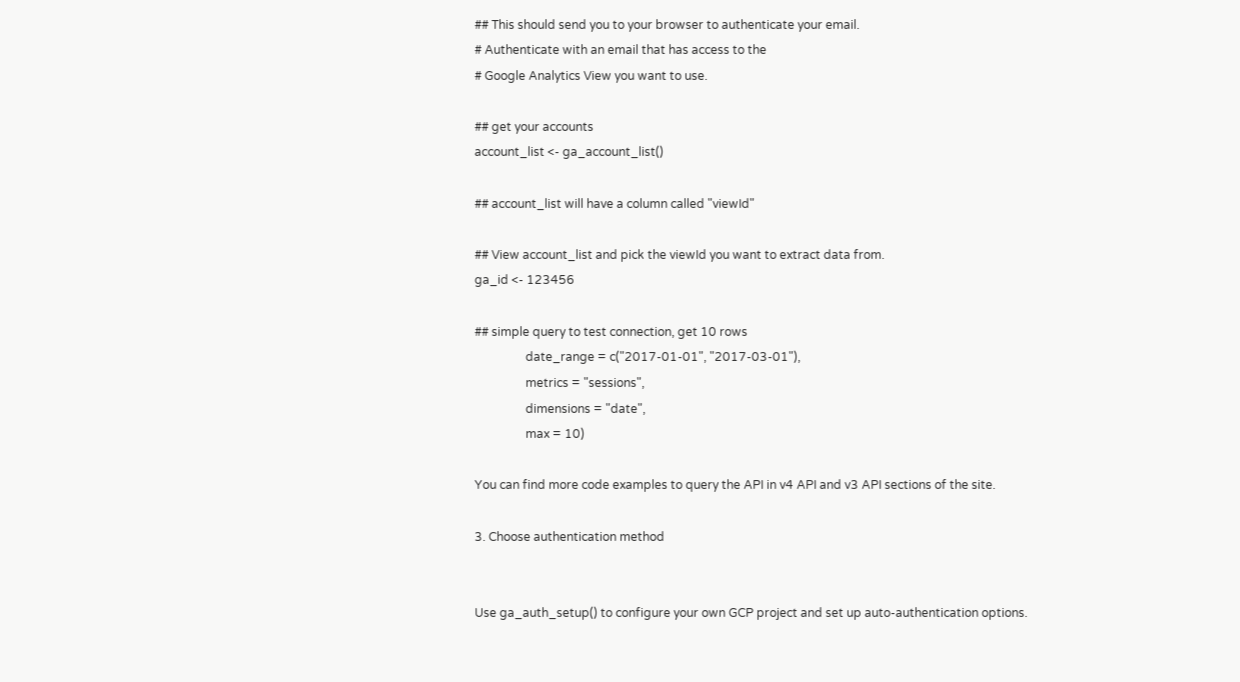## This should send you to your browser to authenticate your email.
# Authenticate with an email that has access to the
# Google Analytics View you want to use.

## get your accounts
account_list <- ga_account_list()

## account_list will have a column called "viewId"

## View account_list and pick the viewId you want to extract data from.
ga_id <- 123456

## simple query to test connection, get 10 rows
                 date_range = c("2017-01-01", "2017-03-01"),
                 metrics = "sessions",
                 dimensions = "date",
                 max = 10)

You can find more code examples to query the API in v4 API and v3 API sections of the site.

3. Choose authentication method


Use ga_auth_setup() to configure your own GCP project and set up auto-authentication options.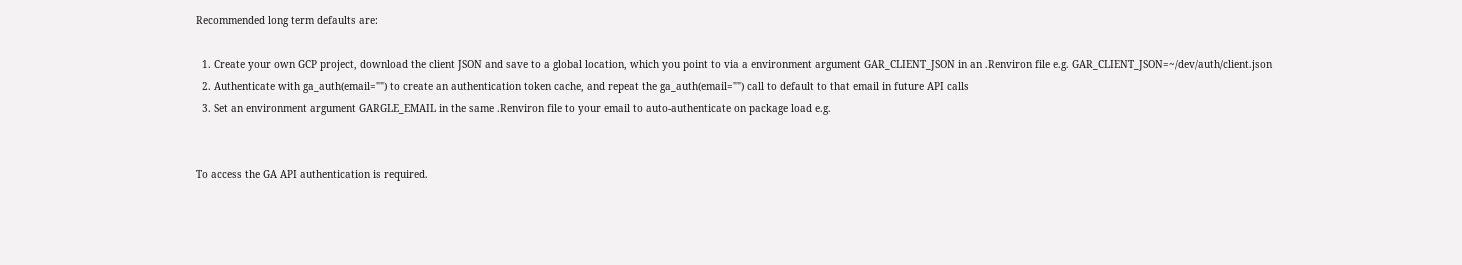Recommended long term defaults are:

  1. Create your own GCP project, download the client JSON and save to a global location, which you point to via a environment argument GAR_CLIENT_JSON in an .Renviron file e.g. GAR_CLIENT_JSON=~/dev/auth/client.json
  2. Authenticate with ga_auth(email="") to create an authentication token cache, and repeat the ga_auth(email="") call to default to that email in future API calls
  3. Set an environment argument GARGLE_EMAIL in the same .Renviron file to your email to auto-authenticate on package load e.g.


To access the GA API authentication is required.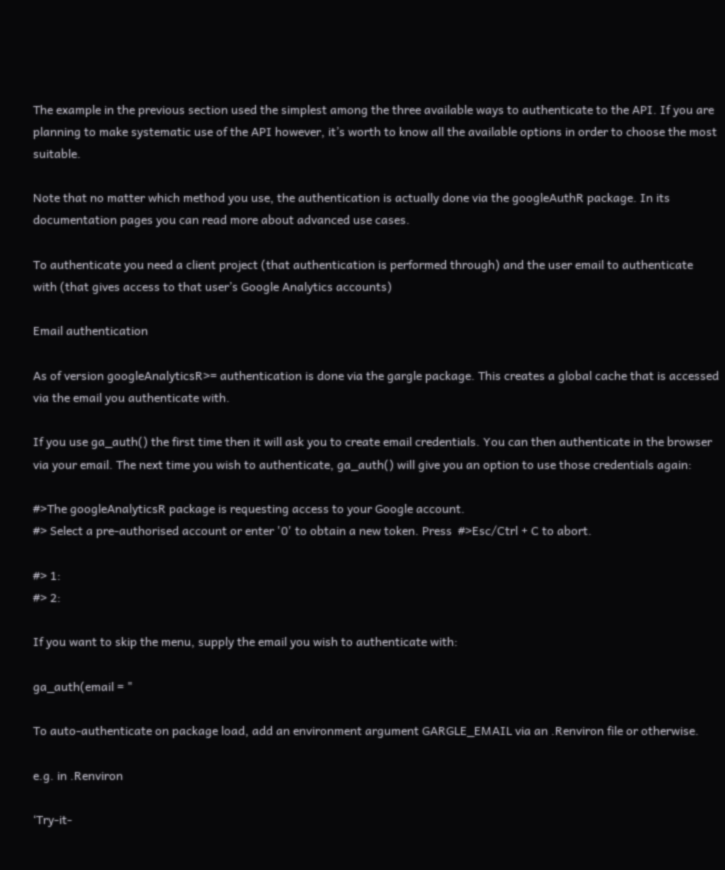The example in the previous section used the simplest among the three available ways to authenticate to the API. If you are planning to make systematic use of the API however, it’s worth to know all the available options in order to choose the most suitable.

Note that no matter which method you use, the authentication is actually done via the googleAuthR package. In its documentation pages you can read more about advanced use cases.

To authenticate you need a client project (that authentication is performed through) and the user email to authenticate with (that gives access to that user’s Google Analytics accounts)

Email authentication

As of version googleAnalyticsR>= authentication is done via the gargle package. This creates a global cache that is accessed via the email you authenticate with.

If you use ga_auth() the first time then it will ask you to create email credentials. You can then authenticate in the browser via your email. The next time you wish to authenticate, ga_auth() will give you an option to use those credentials again:

#>The googleAnalyticsR package is requesting access to your Google account.
#> Select a pre-authorised account or enter '0' to obtain a new token. Press  #>Esc/Ctrl + C to abort.

#> 1:
#> 2:

If you want to skip the menu, supply the email you wish to authenticate with:

ga_auth(email = "

To auto-authenticate on package load, add an environment argument GARGLE_EMAIL via an .Renviron file or otherwise.

e.g. in .Renviron

‘Try-it-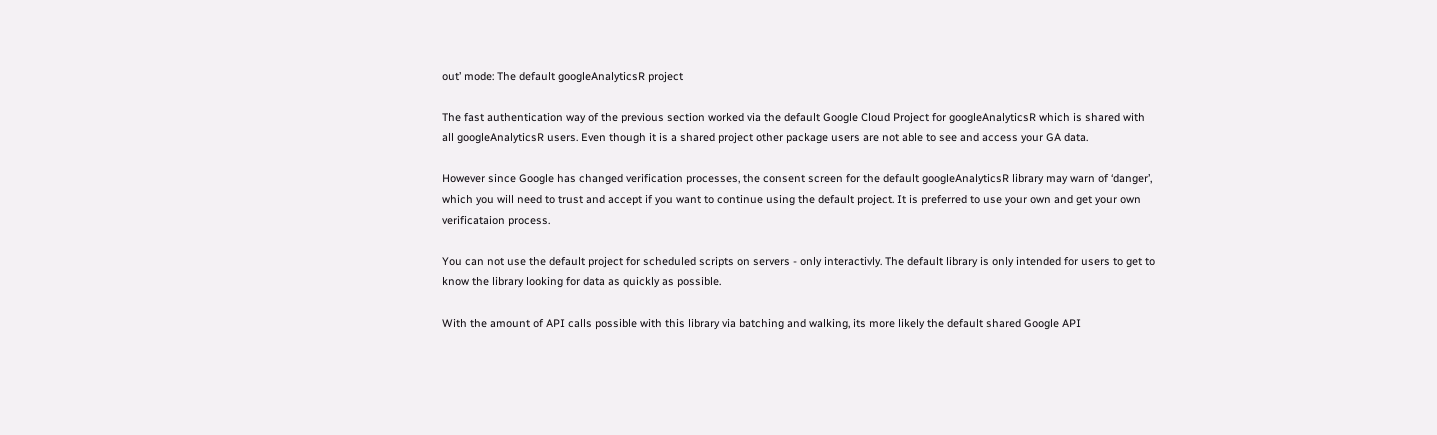out’ mode: The default googleAnalyticsR project

The fast authentication way of the previous section worked via the default Google Cloud Project for googleAnalyticsR which is shared with all googleAnalyticsR users. Even though it is a shared project other package users are not able to see and access your GA data.

However since Google has changed verification processes, the consent screen for the default googleAnalyticsR library may warn of ‘danger’, which you will need to trust and accept if you want to continue using the default project. It is preferred to use your own and get your own verificataion process.

You can not use the default project for scheduled scripts on servers - only interactivly. The default library is only intended for users to get to know the library looking for data as quickly as possible.

With the amount of API calls possible with this library via batching and walking, its more likely the default shared Google API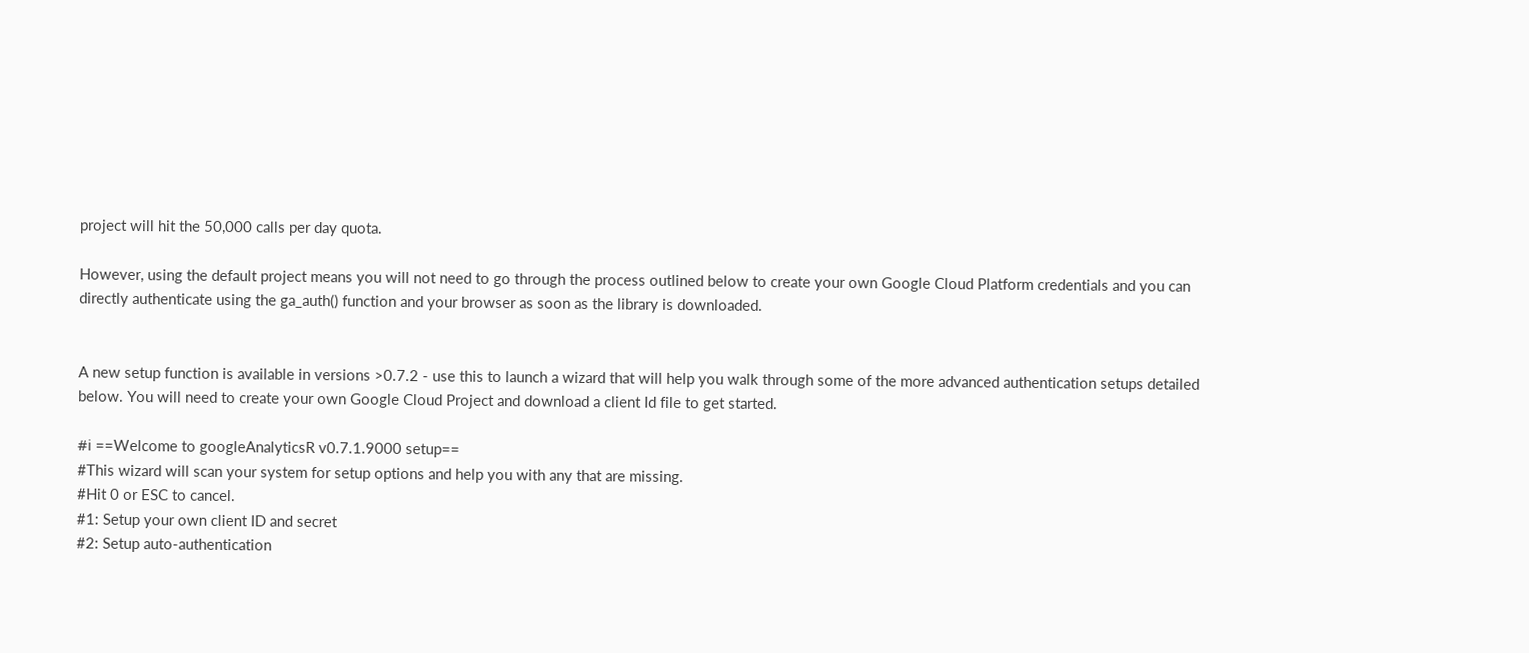project will hit the 50,000 calls per day quota.

However, using the default project means you will not need to go through the process outlined below to create your own Google Cloud Platform credentials and you can directly authenticate using the ga_auth() function and your browser as soon as the library is downloaded.


A new setup function is available in versions >0.7.2 - use this to launch a wizard that will help you walk through some of the more advanced authentication setups detailed below. You will need to create your own Google Cloud Project and download a client Id file to get started.

#ℹ ==Welcome to googleAnalyticsR v0.7.1.9000 setup==
#This wizard will scan your system for setup options and help you with any that are missing.
#Hit 0 or ESC to cancel.
#1: Setup your own client ID and secret
#2: Setup auto-authentication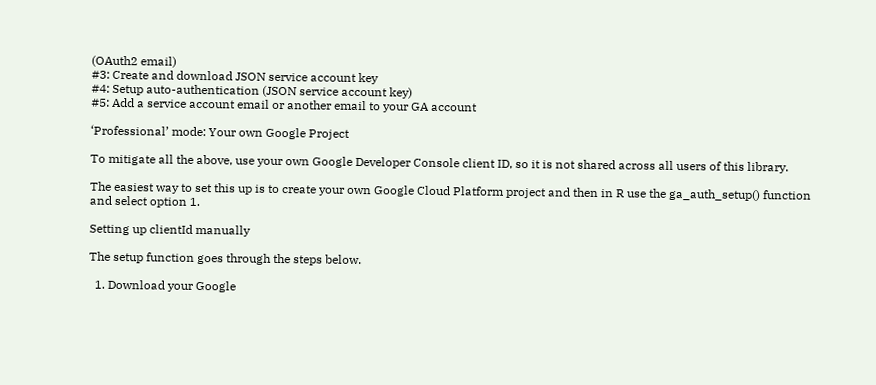(OAuth2 email)
#3: Create and download JSON service account key
#4: Setup auto-authentication (JSON service account key)
#5: Add a service account email or another email to your GA account

‘Professional’ mode: Your own Google Project

To mitigate all the above, use your own Google Developer Console client ID, so it is not shared across all users of this library.

The easiest way to set this up is to create your own Google Cloud Platform project and then in R use the ga_auth_setup() function and select option 1.

Setting up clientId manually

The setup function goes through the steps below.

  1. Download your Google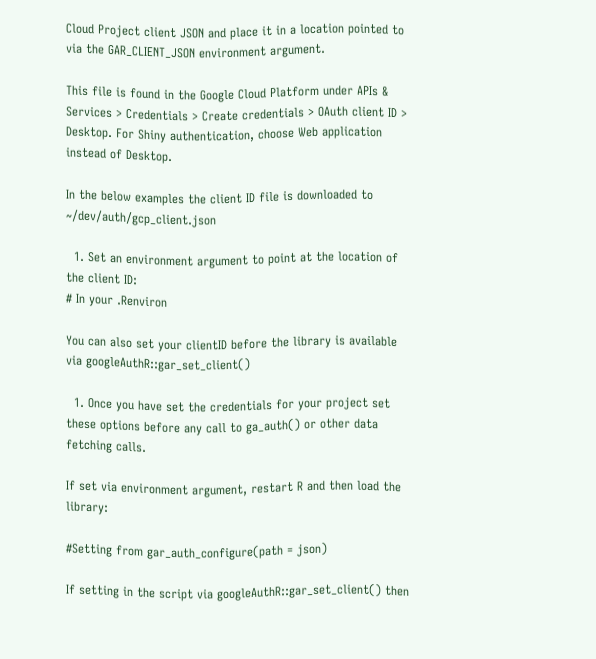Cloud Project client JSON and place it in a location pointed to via the GAR_CLIENT_JSON environment argument.

This file is found in the Google Cloud Platform under APIs & Services > Credentials > Create credentials > OAuth client ID > Desktop. For Shiny authentication, choose Web application instead of Desktop.

In the below examples the client ID file is downloaded to ~/dev/auth/gcp_client.json

  1. Set an environment argument to point at the location of the client ID:
# In your .Renviron

You can also set your clientID before the library is available via googleAuthR::gar_set_client()

  1. Once you have set the credentials for your project set these options before any call to ga_auth() or other data fetching calls.

If set via environment argument, restart R and then load the library:

#Setting from gar_auth_configure(path = json)

If setting in the script via googleAuthR::gar_set_client() then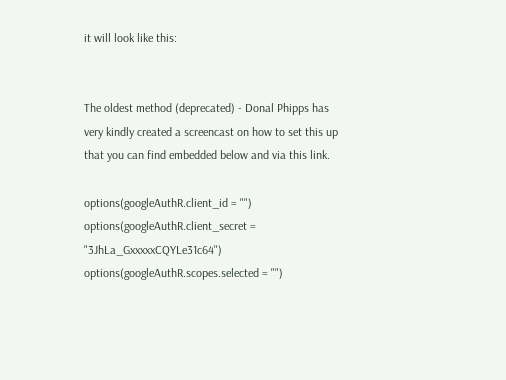it will look like this:


The oldest method (deprecated) - Donal Phipps has very kindly created a screencast on how to set this up that you can find embedded below and via this link.

options(googleAuthR.client_id = "")
options(googleAuthR.client_secret = "3JhLa_GxxxxxCQYLe31c64")
options(googleAuthR.scopes.selected = "")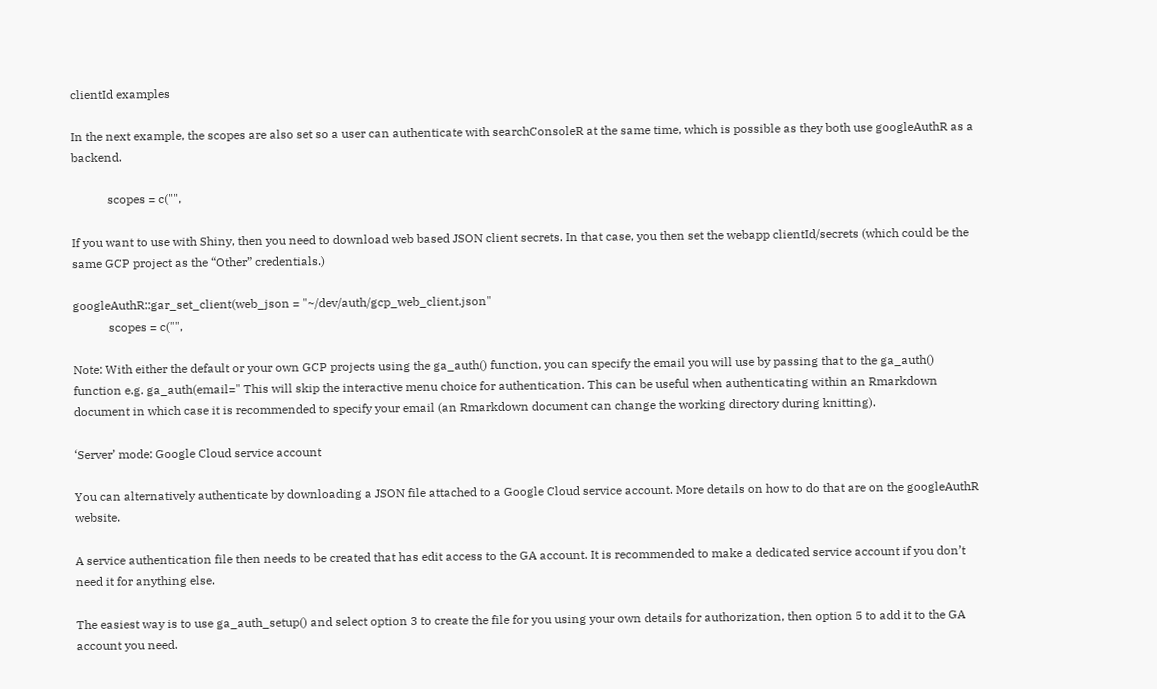clientId examples

In the next example, the scopes are also set so a user can authenticate with searchConsoleR at the same time, which is possible as they both use googleAuthR as a backend.

            scopes = c("",

If you want to use with Shiny, then you need to download web based JSON client secrets. In that case, you then set the webapp clientId/secrets (which could be the same GCP project as the “Other” credentials.)

googleAuthR::gar_set_client(web_json = "~/dev/auth/gcp_web_client.json"
            scopes = c("",

Note: With either the default or your own GCP projects using the ga_auth() function, you can specify the email you will use by passing that to the ga_auth() function e.g. ga_auth(email=" This will skip the interactive menu choice for authentication. This can be useful when authenticating within an Rmarkdown document in which case it is recommended to specify your email (an Rmarkdown document can change the working directory during knitting).

‘Server’ mode: Google Cloud service account

You can alternatively authenticate by downloading a JSON file attached to a Google Cloud service account. More details on how to do that are on the googleAuthR website.

A service authentication file then needs to be created that has edit access to the GA account. It is recommended to make a dedicated service account if you don’t need it for anything else.

The easiest way is to use ga_auth_setup() and select option 3 to create the file for you using your own details for authorization, then option 5 to add it to the GA account you need.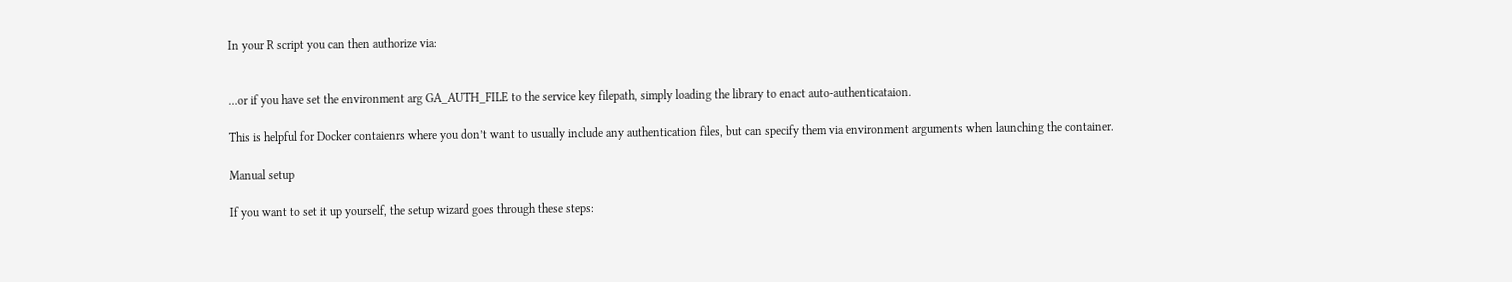In your R script you can then authorize via:


…or if you have set the environment arg GA_AUTH_FILE to the service key filepath, simply loading the library to enact auto-authenticataion.

This is helpful for Docker contaienrs where you don’t want to usually include any authentication files, but can specify them via environment arguments when launching the container.

Manual setup

If you want to set it up yourself, the setup wizard goes through these steps: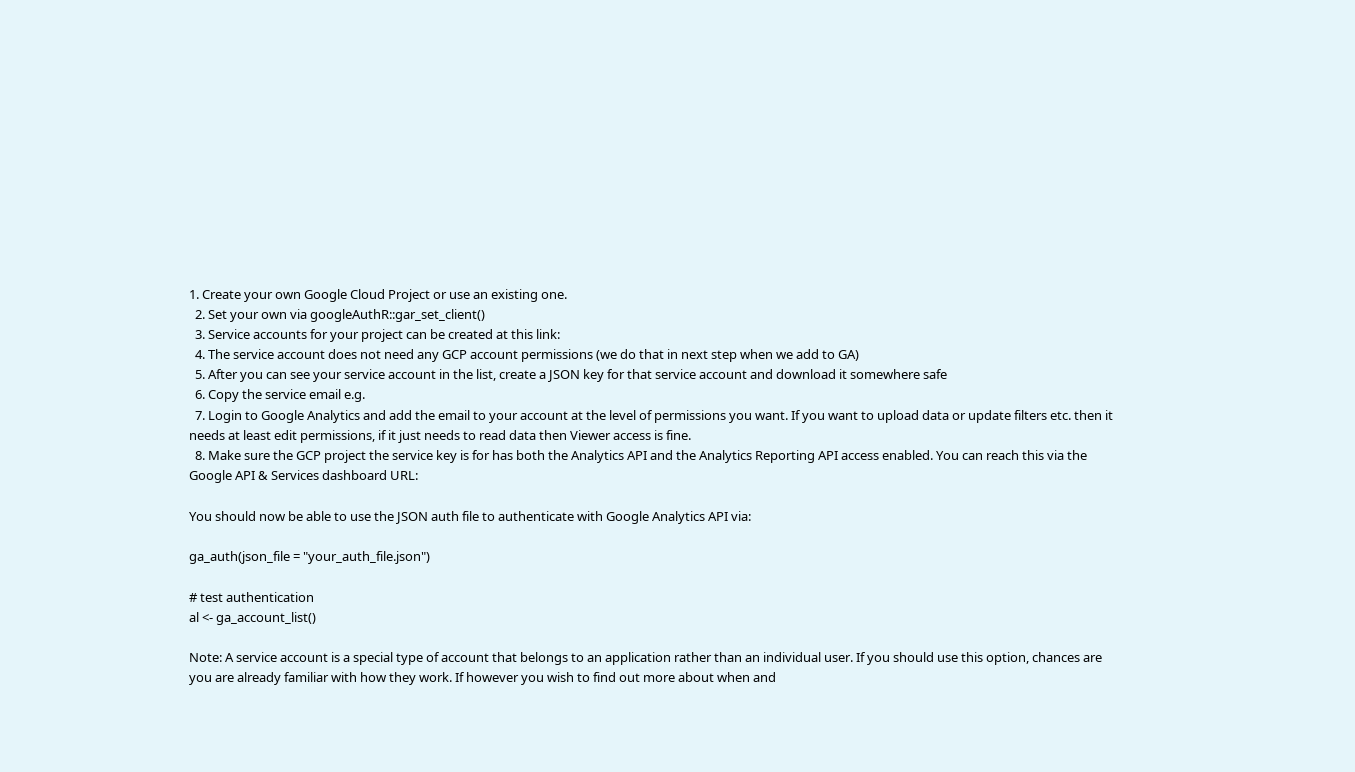1. Create your own Google Cloud Project or use an existing one.
  2. Set your own via googleAuthR::gar_set_client()
  3. Service accounts for your project can be created at this link:
  4. The service account does not need any GCP account permissions (we do that in next step when we add to GA)
  5. After you can see your service account in the list, create a JSON key for that service account and download it somewhere safe
  6. Copy the service email e.g.
  7. Login to Google Analytics and add the email to your account at the level of permissions you want. If you want to upload data or update filters etc. then it needs at least edit permissions, if it just needs to read data then Viewer access is fine.
  8. Make sure the GCP project the service key is for has both the Analytics API and the Analytics Reporting API access enabled. You can reach this via the Google API & Services dashboard URL:

You should now be able to use the JSON auth file to authenticate with Google Analytics API via:

ga_auth(json_file = "your_auth_file.json")

# test authentication
al <- ga_account_list()

Note: A service account is a special type of account that belongs to an application rather than an individual user. If you should use this option, chances are you are already familiar with how they work. If however you wish to find out more about when and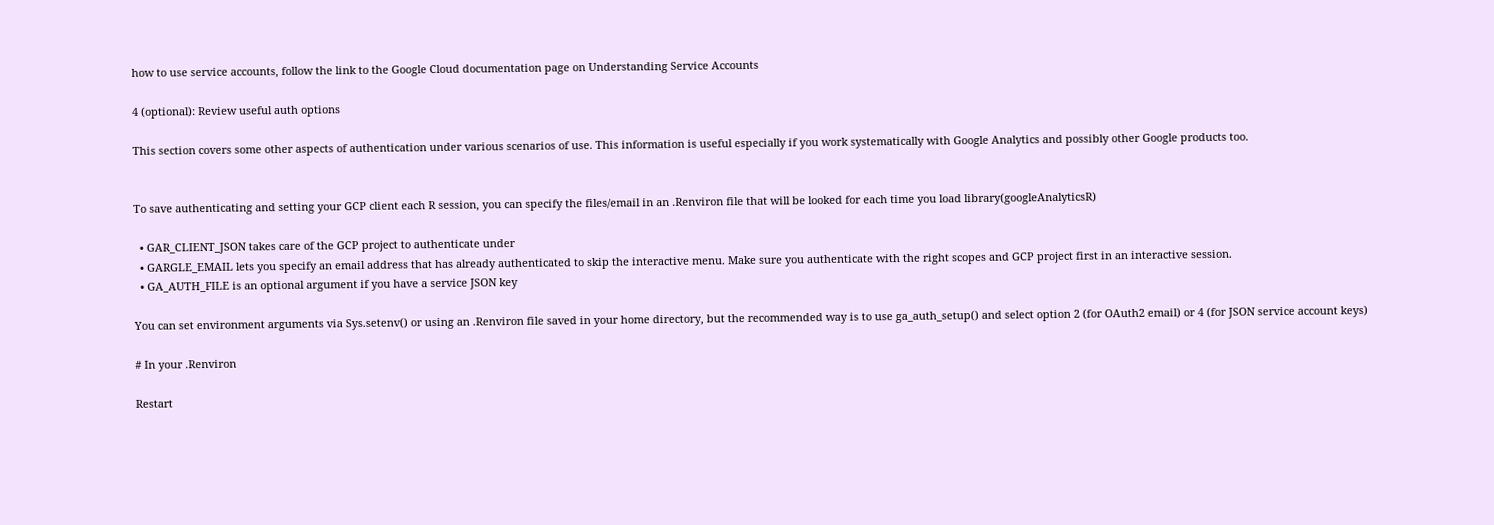how to use service accounts, follow the link to the Google Cloud documentation page on Understanding Service Accounts

4 (optional): Review useful auth options

This section covers some other aspects of authentication under various scenarios of use. This information is useful especially if you work systematically with Google Analytics and possibly other Google products too.


To save authenticating and setting your GCP client each R session, you can specify the files/email in an .Renviron file that will be looked for each time you load library(googleAnalyticsR)

  • GAR_CLIENT_JSON takes care of the GCP project to authenticate under
  • GARGLE_EMAIL lets you specify an email address that has already authenticated to skip the interactive menu. Make sure you authenticate with the right scopes and GCP project first in an interactive session.
  • GA_AUTH_FILE is an optional argument if you have a service JSON key

You can set environment arguments via Sys.setenv() or using an .Renviron file saved in your home directory, but the recommended way is to use ga_auth_setup() and select option 2 (for OAuth2 email) or 4 (for JSON service account keys)

# In your .Renviron

Restart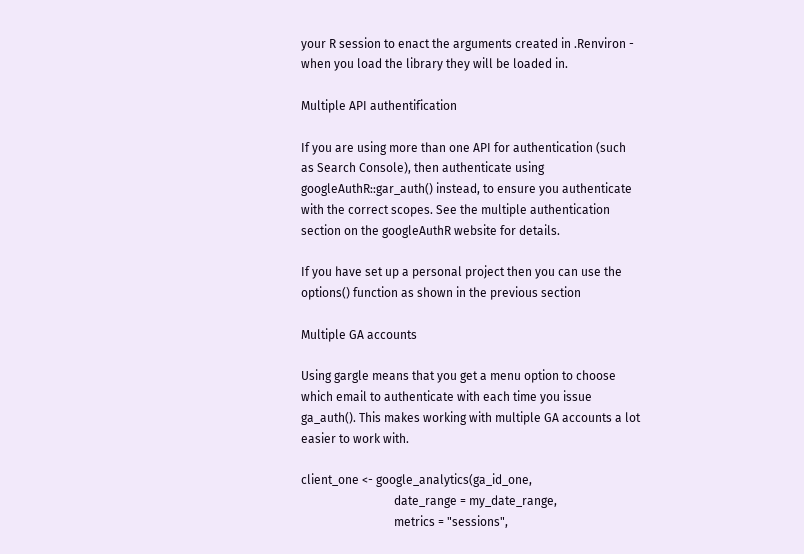your R session to enact the arguments created in .Renviron - when you load the library they will be loaded in.

Multiple API authentification

If you are using more than one API for authentication (such as Search Console), then authenticate using googleAuthR::gar_auth() instead, to ensure you authenticate with the correct scopes. See the multiple authentication section on the googleAuthR website for details.

If you have set up a personal project then you can use the options() function as shown in the previous section

Multiple GA accounts

Using gargle means that you get a menu option to choose which email to authenticate with each time you issue ga_auth(). This makes working with multiple GA accounts a lot easier to work with.

client_one <- google_analytics(ga_id_one,
                               date_range = my_date_range,
                               metrics = "sessions",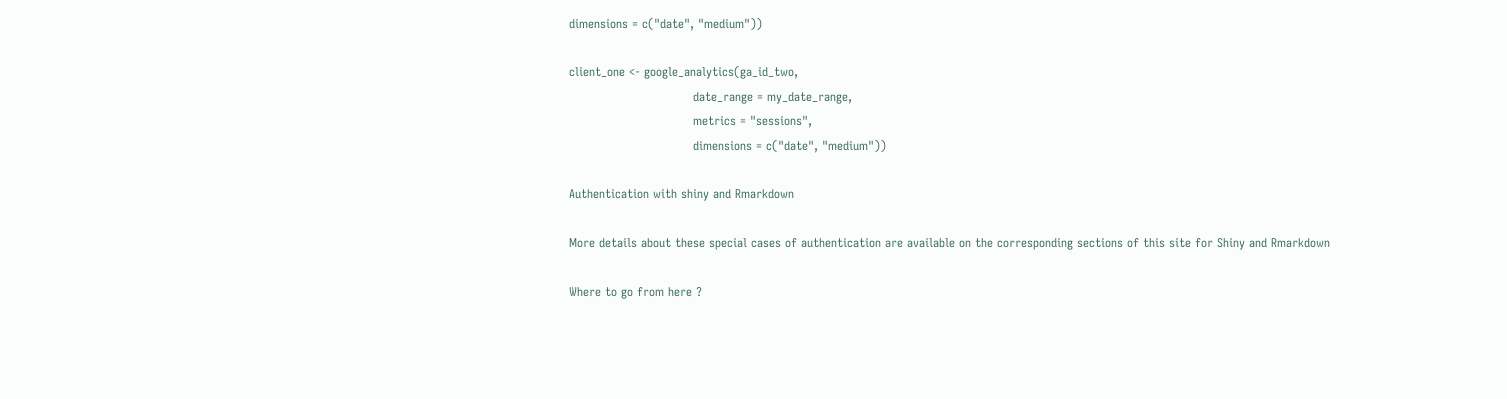dimensions = c("date", "medium"))

client_one <- google_analytics(ga_id_two,
                               date_range = my_date_range,
                               metrics = "sessions",
                               dimensions = c("date", "medium"))

Authentication with shiny and Rmarkdown

More details about these special cases of authentication are available on the corresponding sections of this site for Shiny and Rmarkdown

Where to go from here ?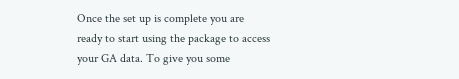Once the set up is complete you are ready to start using the package to access your GA data. To give you some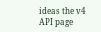ideas the v4 API page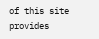of this site provides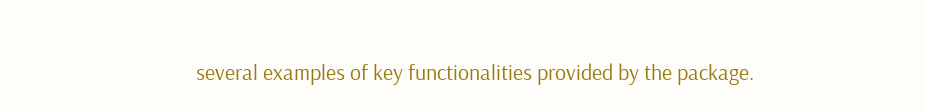several examples of key functionalities provided by the package.